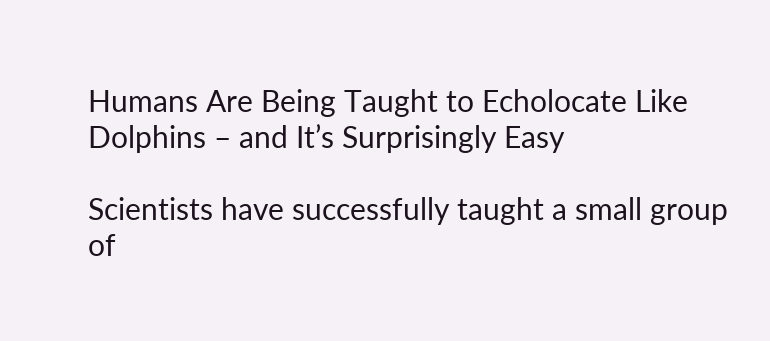Humans Are Being Taught to Echolocate Like Dolphins – and It’s Surprisingly Easy

Scientists have successfully taught a small group of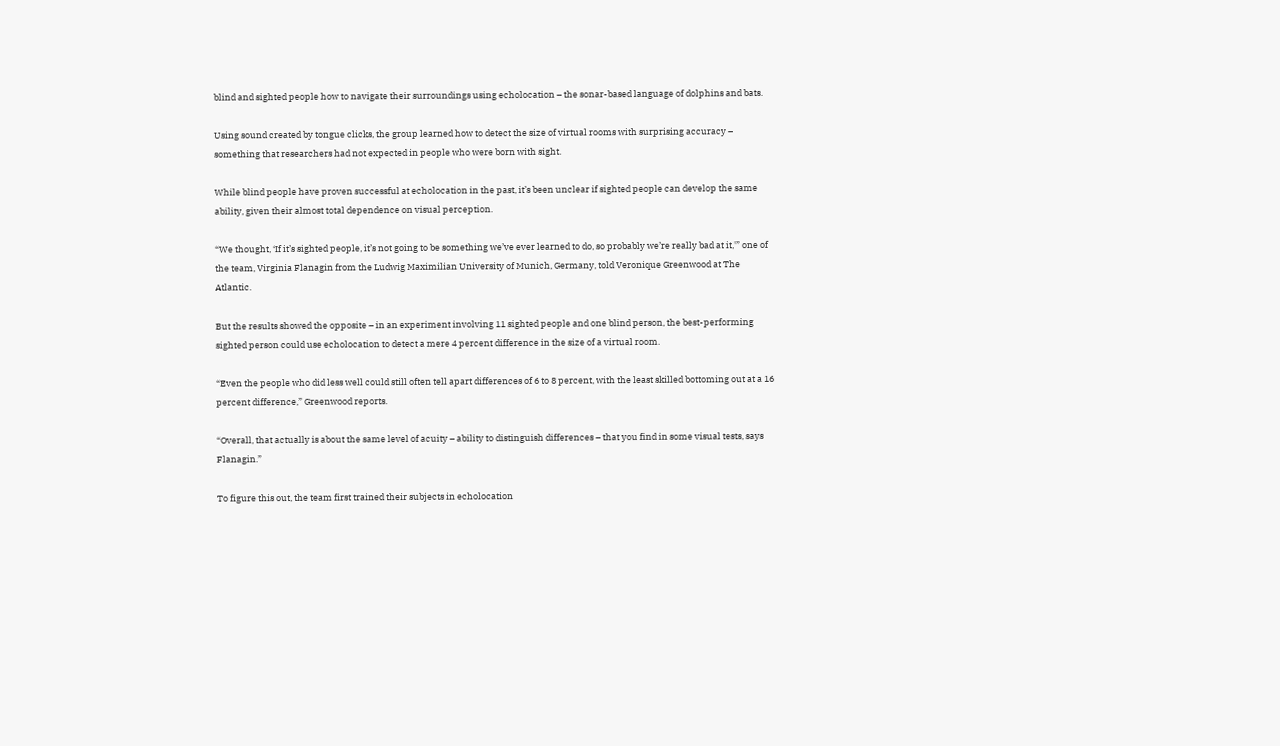blind and sighted people how to navigate their surroundings using echolocation – the sonar-based language of dolphins and bats.

Using sound created by tongue clicks, the group learned how to detect the size of virtual rooms with surprising accuracy – something that researchers had not expected in people who were born with sight.

While blind people have proven successful at echolocation in the past, it’s been unclear if sighted people can develop the same ability, given their almost total dependence on visual perception.

“We thought, ‘If it’s sighted people, it’s not going to be something we’ve ever learned to do, so probably we’re really bad at it,'” one of the team, Virginia Flanagin from the Ludwig Maximilian University of Munich, Germany, told Veronique Greenwood at The Atlantic.

But the results showed the opposite – in an experiment involving 11 sighted people and one blind person, the best-performing sighted person could use echolocation to detect a mere 4 percent difference in the size of a virtual room.

“Even the people who did less well could still often tell apart differences of 6 to 8 percent, with the least skilled bottoming out at a 16 percent difference,” Greenwood reports.

“Overall, that actually is about the same level of acuity – ability to distinguish differences – that you find in some visual tests, says Flanagin.”

To figure this out, the team first trained their subjects in echolocation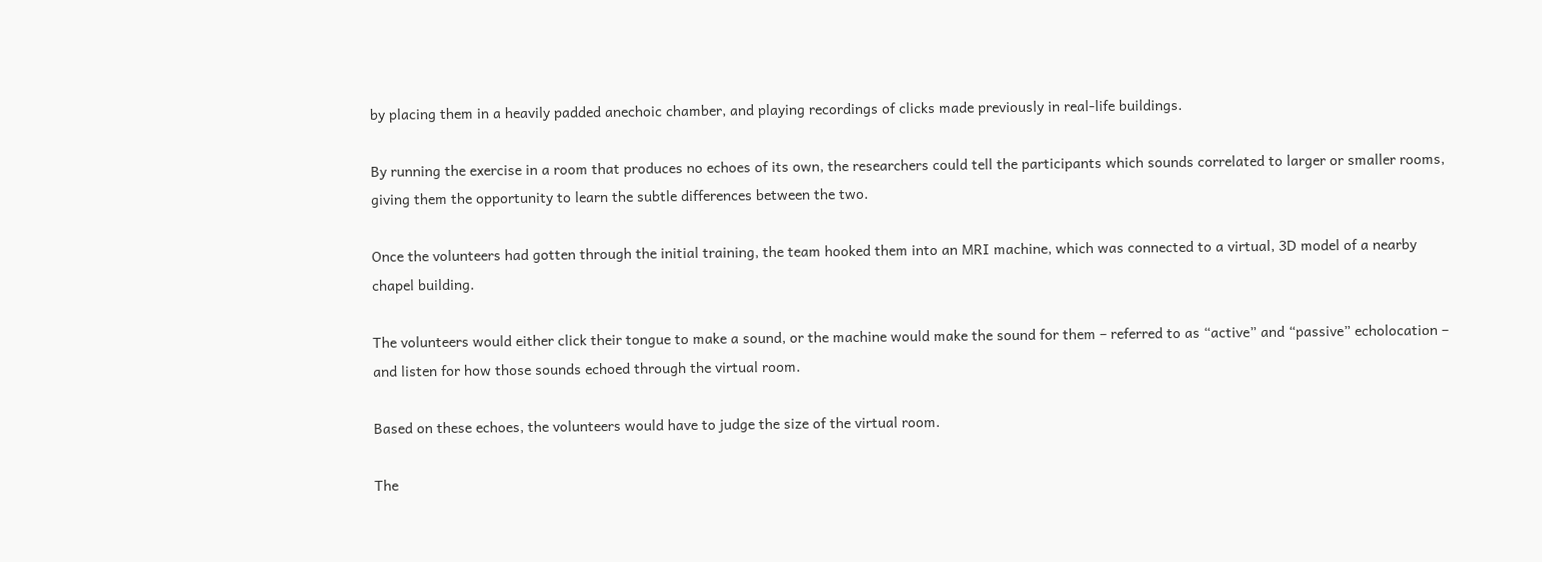by placing them in a heavily padded anechoic chamber, and playing recordings of clicks made previously in real-life buildings.

By running the exercise in a room that produces no echoes of its own, the researchers could tell the participants which sounds correlated to larger or smaller rooms, giving them the opportunity to learn the subtle differences between the two.

Once the volunteers had gotten through the initial training, the team hooked them into an MRI machine, which was connected to a virtual, 3D model of a nearby chapel building.

The volunteers would either click their tongue to make a sound, or the machine would make the sound for them – referred to as “active” and “passive” echolocation – and listen for how those sounds echoed through the virtual room.

Based on these echoes, the volunteers would have to judge the size of the virtual room.

The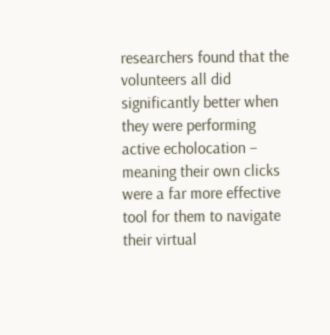researchers found that the volunteers all did significantly better when they were performing active echolocation – meaning their own clicks were a far more effective tool for them to navigate their virtual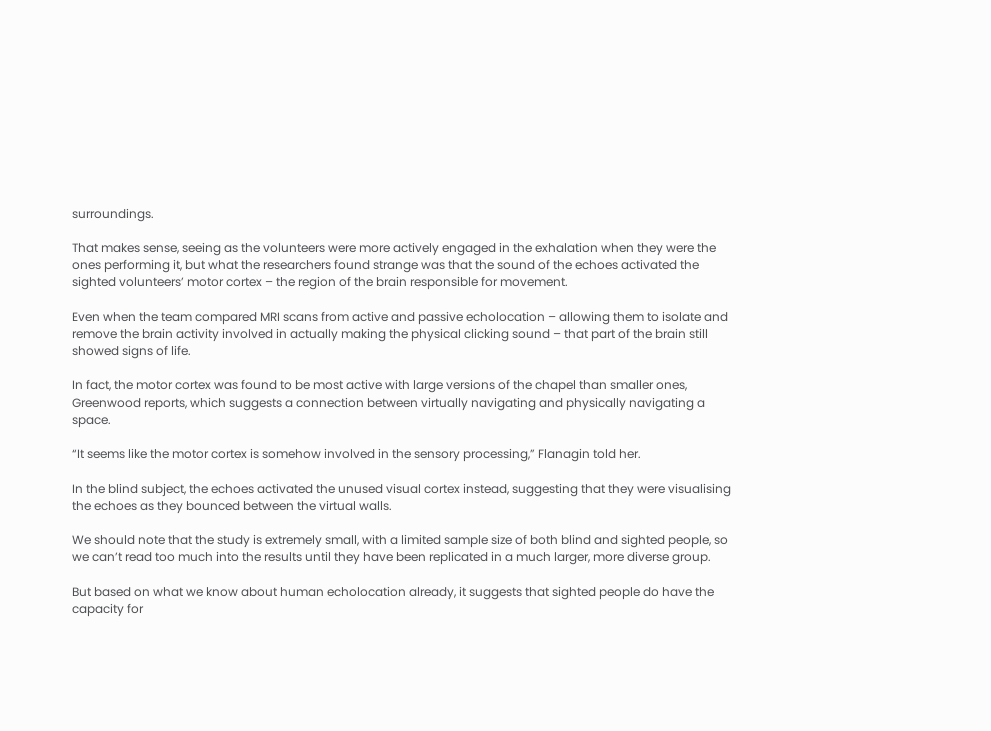surroundings.

That makes sense, seeing as the volunteers were more actively engaged in the exhalation when they were the ones performing it, but what the researchers found strange was that the sound of the echoes activated the sighted volunteers’ motor cortex – the region of the brain responsible for movement.

Even when the team compared MRI scans from active and passive echolocation – allowing them to isolate and remove the brain activity involved in actually making the physical clicking sound – that part of the brain still showed signs of life.

In fact, the motor cortex was found to be most active with large versions of the chapel than smaller ones, Greenwood reports, which suggests a connection between virtually navigating and physically navigating a space.

“It seems like the motor cortex is somehow involved in the sensory processing,” Flanagin told her.

In the blind subject, the echoes activated the unused visual cortex instead, suggesting that they were visualising the echoes as they bounced between the virtual walls.

We should note that the study is extremely small, with a limited sample size of both blind and sighted people, so we can’t read too much into the results until they have been replicated in a much larger, more diverse group.

But based on what we know about human echolocation already, it suggests that sighted people do have the capacity for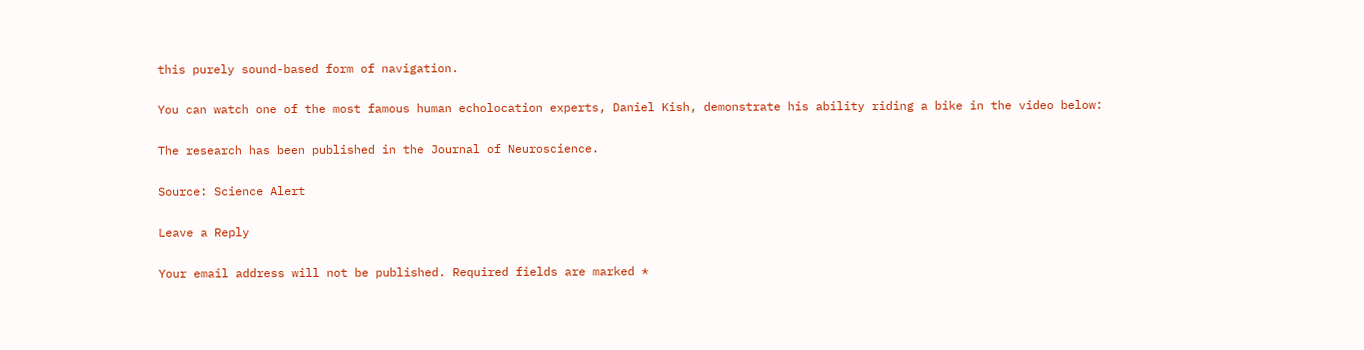this purely sound-based form of navigation.

You can watch one of the most famous human echolocation experts, Daniel Kish, demonstrate his ability riding a bike in the video below:

The research has been published in the Journal of Neuroscience.

Source: Science Alert

Leave a Reply

Your email address will not be published. Required fields are marked *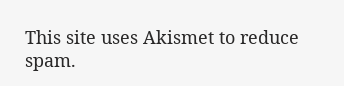This site uses Akismet to reduce spam.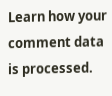Learn how your comment data is processed.